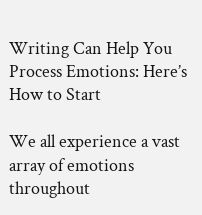Writing Can Help You Process Emotions: Here’s How to Start

We all experience a vast array of emotions throughout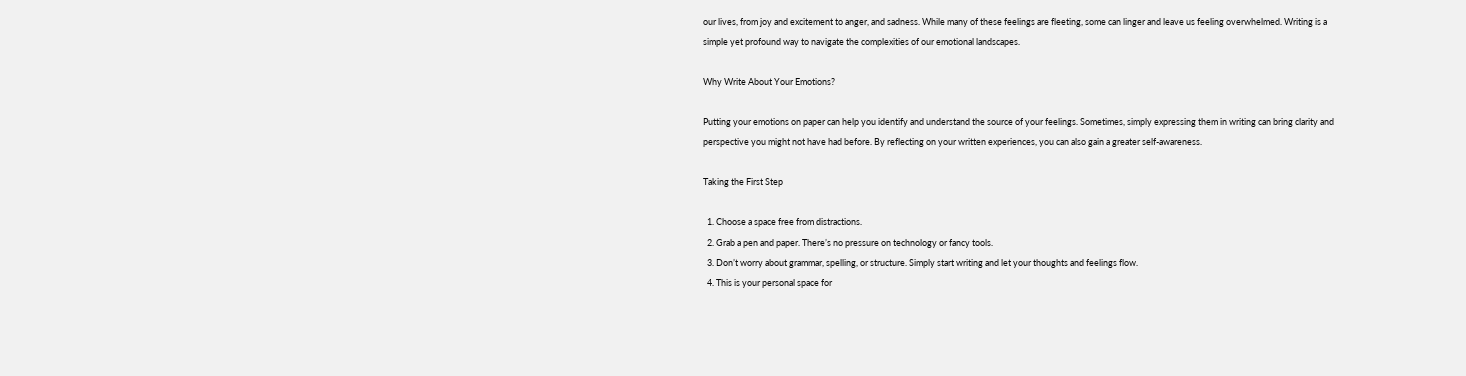our lives, from joy and excitement to anger, and sadness. While many of these feelings are fleeting, some can linger and leave us feeling overwhelmed. Writing is a simple yet profound way to navigate the complexities of our emotional landscapes.

Why Write About Your Emotions?

Putting your emotions on paper can help you identify and understand the source of your feelings. Sometimes, simply expressing them in writing can bring clarity and perspective you might not have had before. By reflecting on your written experiences, you can also gain a greater self-awareness.

Taking the First Step

  1. Choose a space free from distractions.
  2. Grab a pen and paper. There’s no pressure on technology or fancy tools.
  3. Don’t worry about grammar, spelling, or structure. Simply start writing and let your thoughts and feelings flow.
  4. This is your personal space for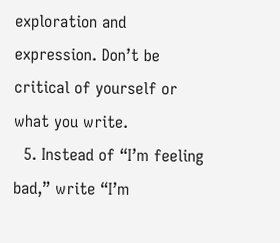exploration and expression. Don’t be critical of yourself or what you write.
  5. Instead of “I’m feeling bad,” write “I’m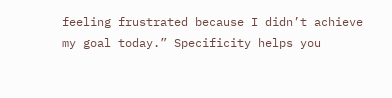feeling frustrated because I didn’t achieve my goal today.” Specificity helps you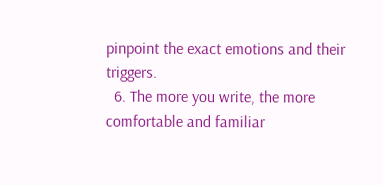pinpoint the exact emotions and their triggers.
  6. The more you write, the more comfortable and familiar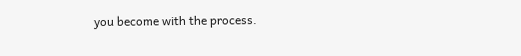you become with the process.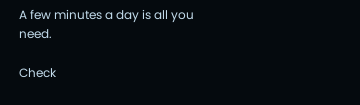A few minutes a day is all you need.

Check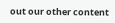out our other content